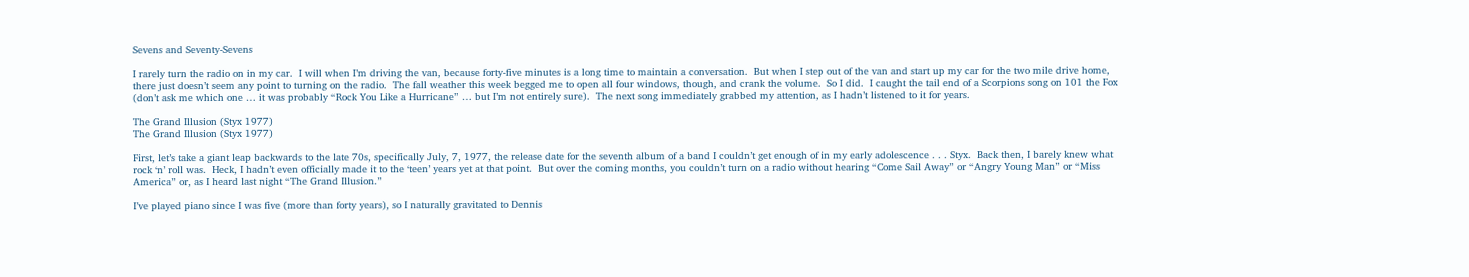Sevens and Seventy-Sevens

I rarely turn the radio on in my car.  I will when I’m driving the van, because forty-five minutes is a long time to maintain a conversation.  But when I step out of the van and start up my car for the two mile drive home, there just doesn’t seem any point to turning on the radio.  The fall weather this week begged me to open all four windows, though, and crank the volume.  So I did.  I caught the tail end of a Scorpions song on 101 the Fox (don’t ask me which one … it was probably “Rock You Like a Hurricane” … but I’m not entirely sure).  The next song immediately grabbed my attention, as I hadn’t listened to it for years.

The Grand Illusion (Styx 1977)
The Grand Illusion (Styx 1977)

First, let’s take a giant leap backwards to the late 70s, specifically July, 7, 1977, the release date for the seventh album of a band I couldn’t get enough of in my early adolescence . . . Styx.  Back then, I barely knew what rock ‘n’ roll was.  Heck, I hadn’t even officially made it to the ‘teen’ years yet at that point.  But over the coming months, you couldn’t turn on a radio without hearing “Come Sail Away” or “Angry Young Man” or “Miss America” or, as I heard last night “The Grand Illusion.”

I’ve played piano since I was five (more than forty years), so I naturally gravitated to Dennis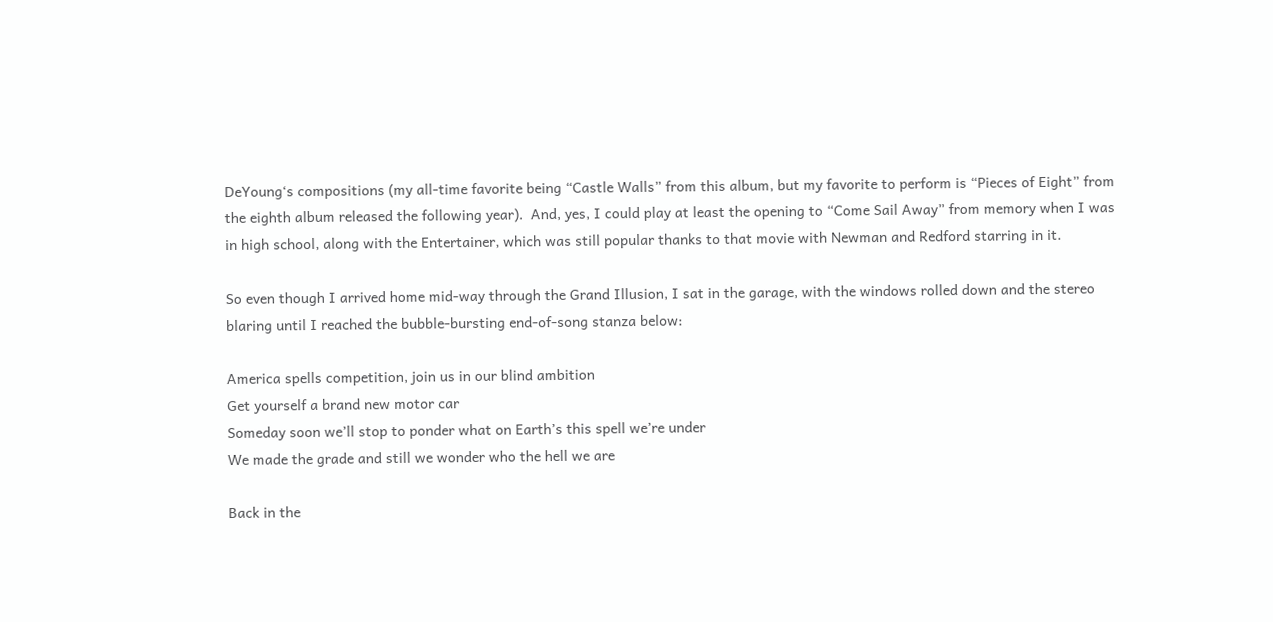DeYoung‘s compositions (my all-time favorite being “Castle Walls” from this album, but my favorite to perform is “Pieces of Eight” from the eighth album released the following year).  And, yes, I could play at least the opening to “Come Sail Away” from memory when I was in high school, along with the Entertainer, which was still popular thanks to that movie with Newman and Redford starring in it.

So even though I arrived home mid-way through the Grand Illusion, I sat in the garage, with the windows rolled down and the stereo blaring until I reached the bubble-bursting end-of-song stanza below:

America spells competition, join us in our blind ambition
Get yourself a brand new motor car
Someday soon we’ll stop to ponder what on Earth’s this spell we’re under
We made the grade and still we wonder who the hell we are

Back in the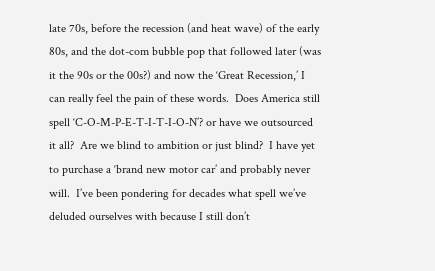late 70s, before the recession (and heat wave) of the early 80s, and the dot-com bubble pop that followed later (was it the 90s or the 00s?) and now the ‘Great Recession,’ I can really feel the pain of these words.  Does America still spell ‘C-O-M-P-E-T-I-T-I-O-N’? or have we outsourced it all?  Are we blind to ambition or just blind?  I have yet to purchase a ‘brand new motor car’ and probably never will.  I’ve been pondering for decades what spell we’ve deluded ourselves with because I still don’t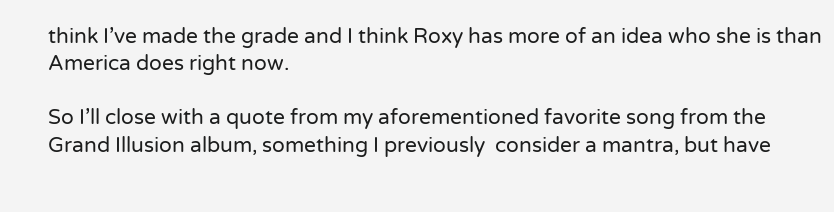think I’ve made the grade and I think Roxy has more of an idea who she is than America does right now.

So I’ll close with a quote from my aforementioned favorite song from the Grand Illusion album, something I previously  consider a mantra, but have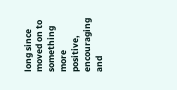long since moved on to something more positive, encouraging and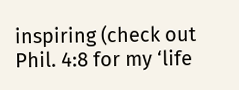inspiring (check out Phil. 4:8 for my ‘life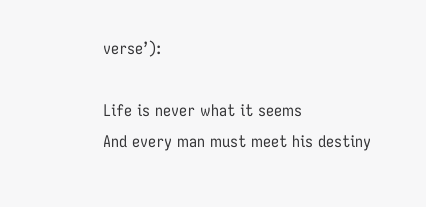verse’):

Life is never what it seems
And every man must meet his destiny